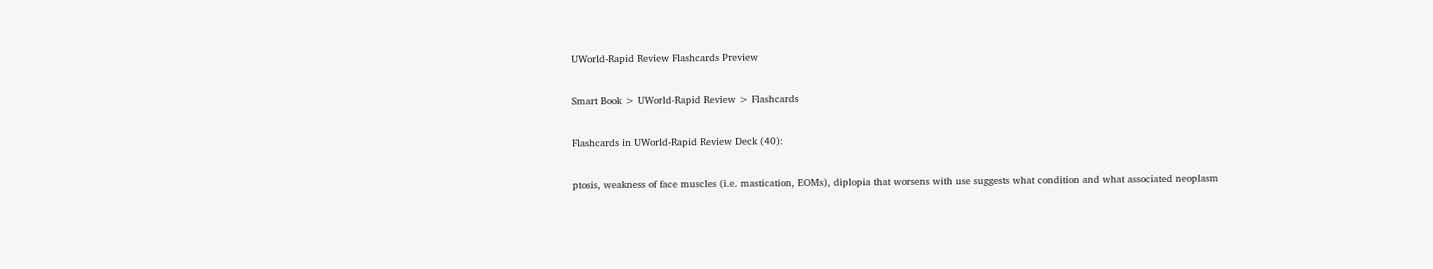UWorld-Rapid Review Flashcards Preview

Smart Book > UWorld-Rapid Review > Flashcards

Flashcards in UWorld-Rapid Review Deck (40):

ptosis, weakness of face muscles (i.e. mastication, EOMs), diplopia that worsens with use suggests what condition and what associated neoplasm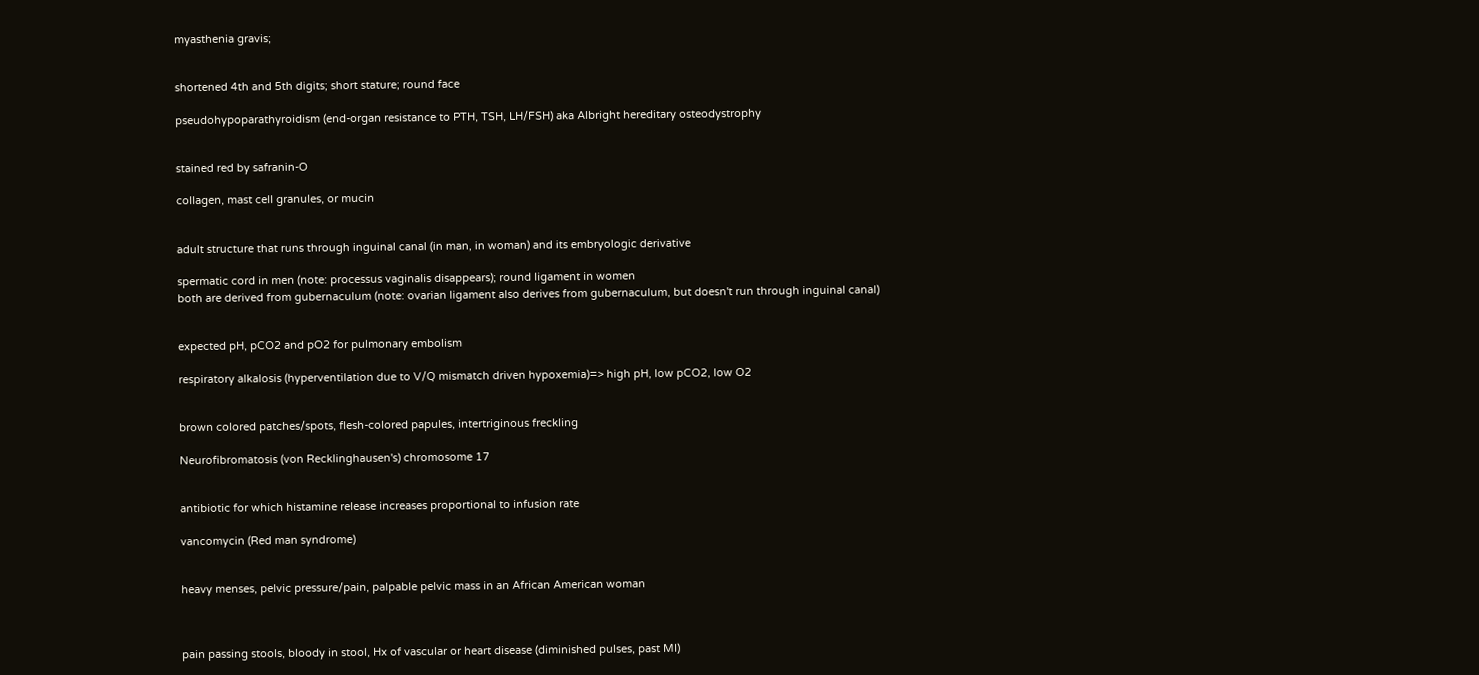myasthenia gravis;


shortened 4th and 5th digits; short stature; round face

pseudohypoparathyroidism (end-organ resistance to PTH, TSH, LH/FSH) aka Albright hereditary osteodystrophy


stained red by safranin-O

collagen, mast cell granules, or mucin


adult structure that runs through inguinal canal (in man, in woman) and its embryologic derivative

spermatic cord in men (note: processus vaginalis disappears); round ligament in women
both are derived from gubernaculum (note: ovarian ligament also derives from gubernaculum, but doesn't run through inguinal canal)


expected pH, pCO2 and pO2 for pulmonary embolism

respiratory alkalosis (hyperventilation due to V/Q mismatch driven hypoxemia)=> high pH, low pCO2, low O2


brown colored patches/spots, flesh-colored papules, intertriginous freckling

Neurofibromatosis (von Recklinghausen's) chromosome 17


antibiotic for which histamine release increases proportional to infusion rate

vancomycin (Red man syndrome)


heavy menses, pelvic pressure/pain, palpable pelvic mass in an African American woman



pain passing stools, bloody in stool, Hx of vascular or heart disease (diminished pulses, past MI)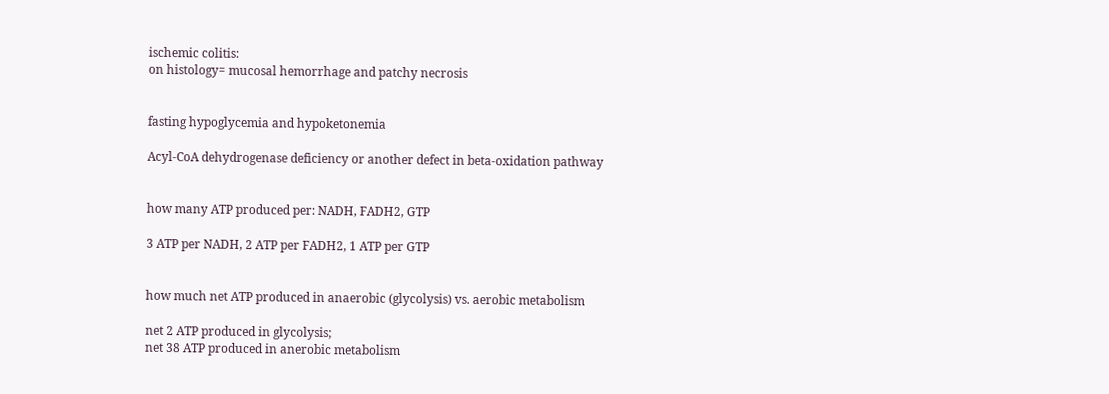ischemic colitis:
on histology= mucosal hemorrhage and patchy necrosis


fasting hypoglycemia and hypoketonemia

Acyl-CoA dehydrogenase deficiency or another defect in beta-oxidation pathway


how many ATP produced per: NADH, FADH2, GTP

3 ATP per NADH, 2 ATP per FADH2, 1 ATP per GTP


how much net ATP produced in anaerobic (glycolysis) vs. aerobic metabolism

net 2 ATP produced in glycolysis;
net 38 ATP produced in anerobic metabolism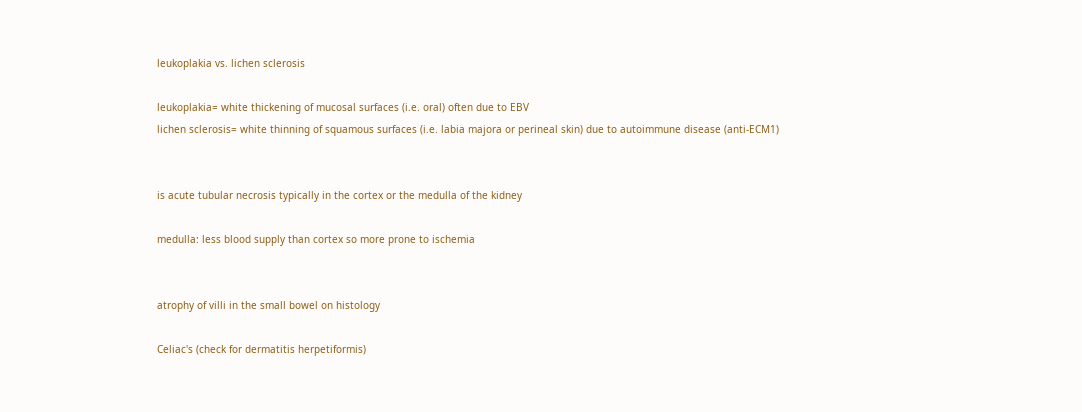leukoplakia vs. lichen sclerosis

leukoplakia= white thickening of mucosal surfaces (i.e. oral) often due to EBV
lichen sclerosis= white thinning of squamous surfaces (i.e. labia majora or perineal skin) due to autoimmune disease (anti-ECM1)


is acute tubular necrosis typically in the cortex or the medulla of the kidney

medulla: less blood supply than cortex so more prone to ischemia


atrophy of villi in the small bowel on histology

Celiac's (check for dermatitis herpetiformis)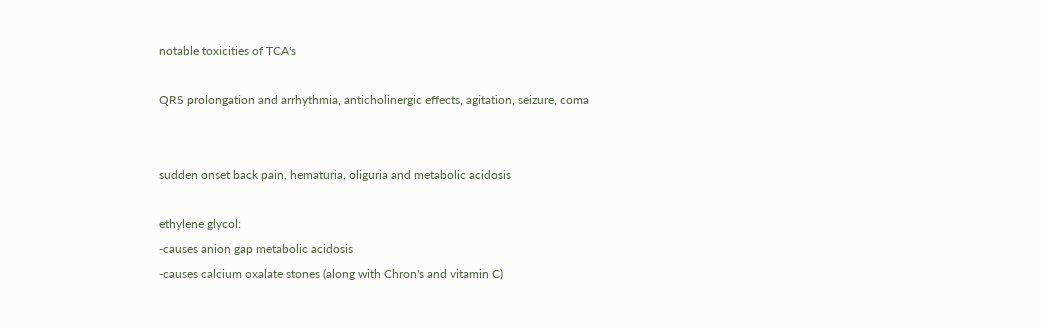notable toxicities of TCA's

QRS prolongation and arrhythmia, anticholinergic effects, agitation, seizure, coma


sudden onset back pain, hematuria, oliguria and metabolic acidosis

ethylene glycol:
-causes anion gap metabolic acidosis
-causes calcium oxalate stones (along with Chron's and vitamin C)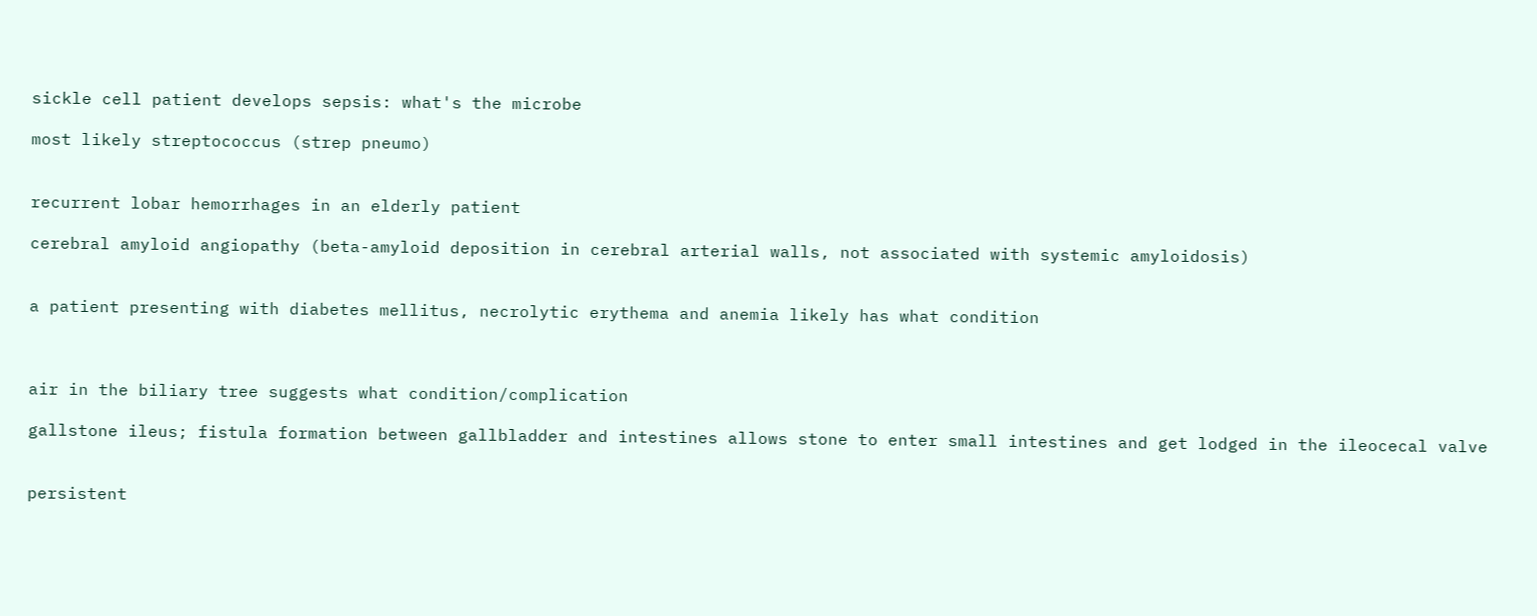sickle cell patient develops sepsis: what's the microbe

most likely streptococcus (strep pneumo)


recurrent lobar hemorrhages in an elderly patient

cerebral amyloid angiopathy (beta-amyloid deposition in cerebral arterial walls, not associated with systemic amyloidosis)


a patient presenting with diabetes mellitus, necrolytic erythema and anemia likely has what condition



air in the biliary tree suggests what condition/complication

gallstone ileus; fistula formation between gallbladder and intestines allows stone to enter small intestines and get lodged in the ileocecal valve


persistent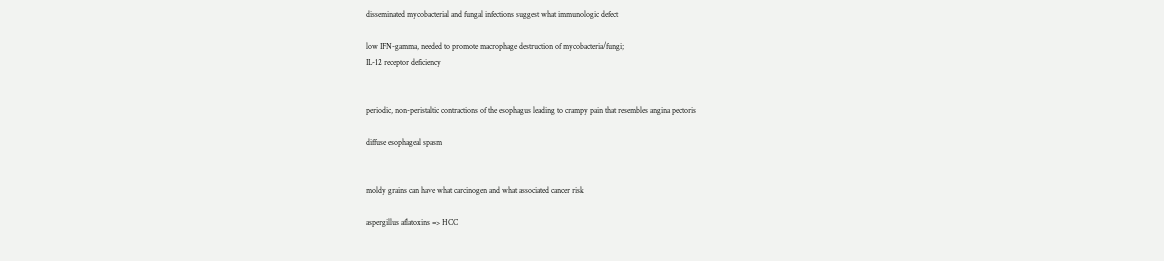disseminated mycobacterial and fungal infections suggest what immunologic defect

low IFN-gamma, needed to promote macrophage destruction of mycobacteria/fungi;
IL-12 receptor deficiency


periodic, non-peristaltic contractions of the esophagus leading to crampy pain that resembles angina pectoris

diffuse esophageal spasm


moldy grains can have what carcinogen and what associated cancer risk

aspergillus aflatoxins => HCC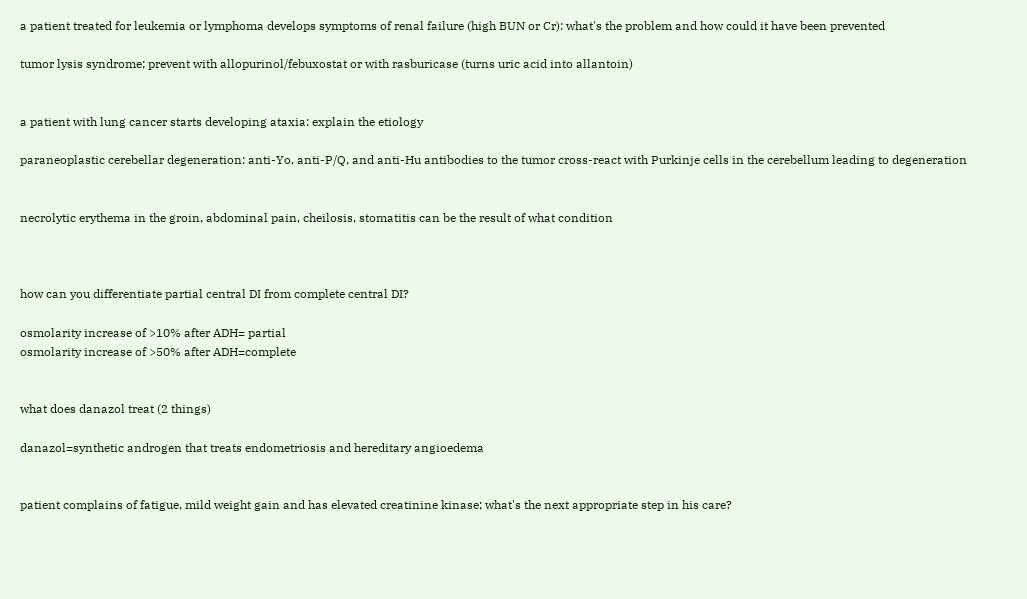a patient treated for leukemia or lymphoma develops symptoms of renal failure (high BUN or Cr): what's the problem and how could it have been prevented

tumor lysis syndrome; prevent with allopurinol/febuxostat or with rasburicase (turns uric acid into allantoin)


a patient with lung cancer starts developing ataxia: explain the etiology

paraneoplastic cerebellar degeneration: anti-Yo, anti-P/Q, and anti-Hu antibodies to the tumor cross-react with Purkinje cells in the cerebellum leading to degeneration


necrolytic erythema in the groin, abdominal pain, cheilosis, stomatitis can be the result of what condition



how can you differentiate partial central DI from complete central DI?

osmolarity increase of >10% after ADH= partial
osmolarity increase of >50% after ADH=complete


what does danazol treat (2 things)

danazol=synthetic androgen that treats endometriosis and hereditary angioedema


patient complains of fatigue, mild weight gain and has elevated creatinine kinase; what's the next appropriate step in his care?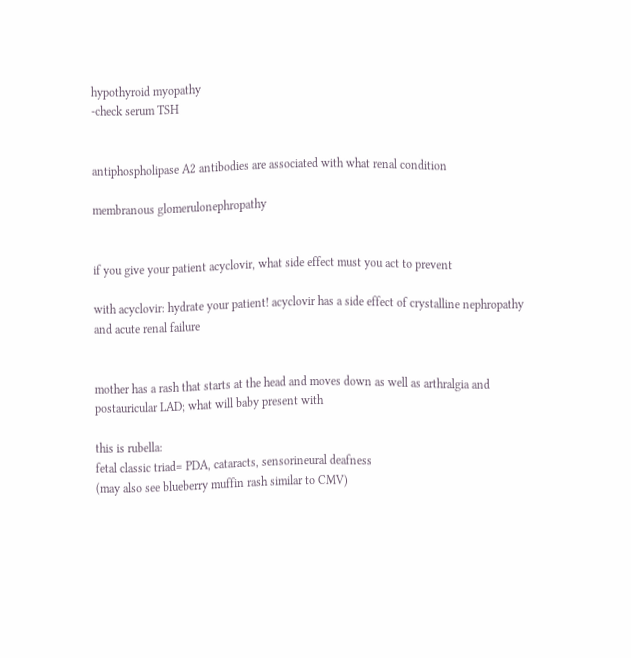hypothyroid myopathy
-check serum TSH


antiphospholipase A2 antibodies are associated with what renal condition

membranous glomerulonephropathy


if you give your patient acyclovir, what side effect must you act to prevent

with acyclovir: hydrate your patient! acyclovir has a side effect of crystalline nephropathy and acute renal failure


mother has a rash that starts at the head and moves down as well as arthralgia and postauricular LAD; what will baby present with

this is rubella:
fetal classic triad= PDA, cataracts, sensorineural deafness
(may also see blueberry muffin rash similar to CMV)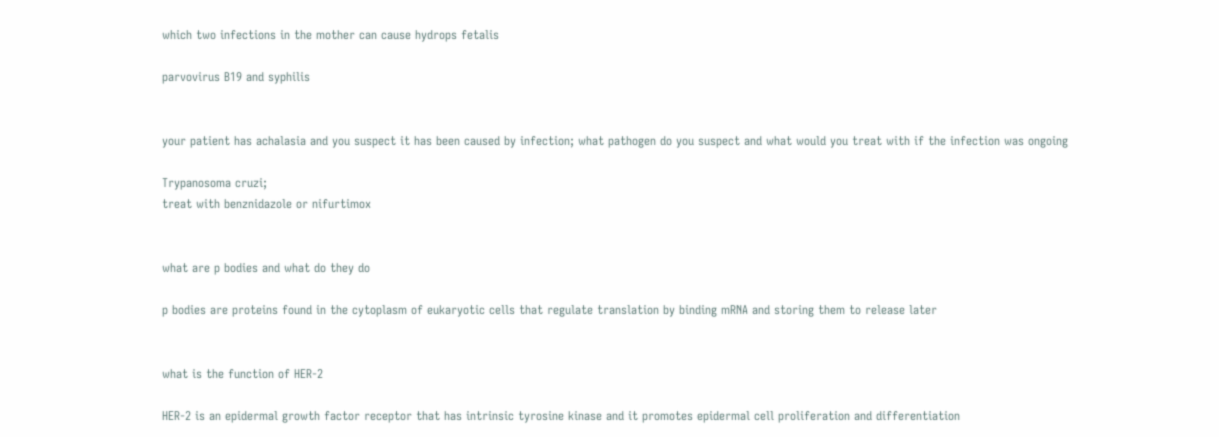which two infections in the mother can cause hydrops fetalis

parvovirus B19 and syphilis


your patient has achalasia and you suspect it has been caused by infection; what pathogen do you suspect and what would you treat with if the infection was ongoing

Trypanosoma cruzi;
treat with benznidazole or nifurtimox


what are p bodies and what do they do

p bodies are proteins found in the cytoplasm of eukaryotic cells that regulate translation by binding mRNA and storing them to release later


what is the function of HER-2

HER-2 is an epidermal growth factor receptor that has intrinsic tyrosine kinase and it promotes epidermal cell proliferation and differentiation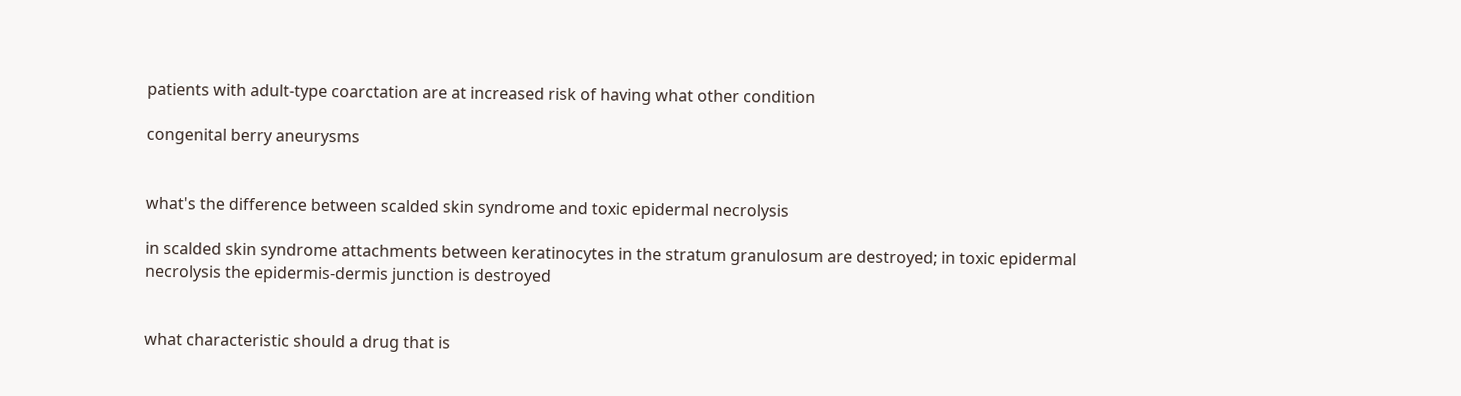patients with adult-type coarctation are at increased risk of having what other condition

congenital berry aneurysms


what's the difference between scalded skin syndrome and toxic epidermal necrolysis

in scalded skin syndrome attachments between keratinocytes in the stratum granulosum are destroyed; in toxic epidermal necrolysis the epidermis-dermis junction is destroyed


what characteristic should a drug that is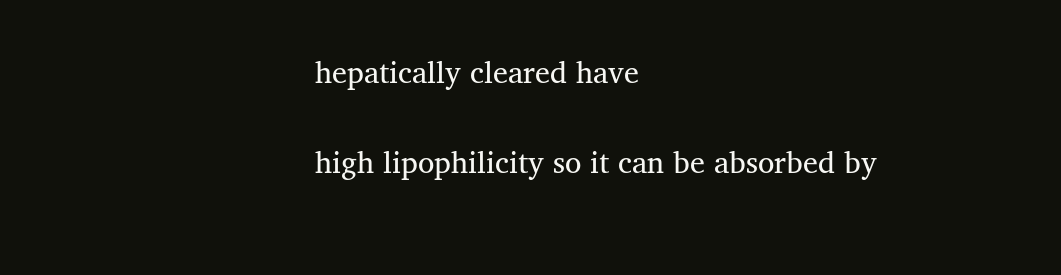hepatically cleared have

high lipophilicity so it can be absorbed by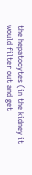the hepatocytes (in the kidney it would filter out and get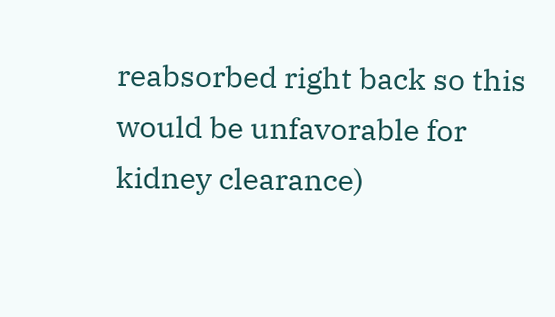reabsorbed right back so this would be unfavorable for kidney clearance)